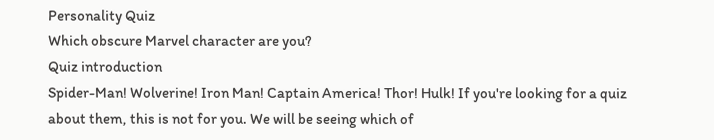Personality Quiz
Which obscure Marvel character are you?
Quiz introduction
Spider-Man! Wolverine! Iron Man! Captain America! Thor! Hulk! If you're looking for a quiz about them, this is not for you. We will be seeing which of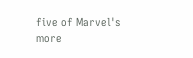five of Marvel's more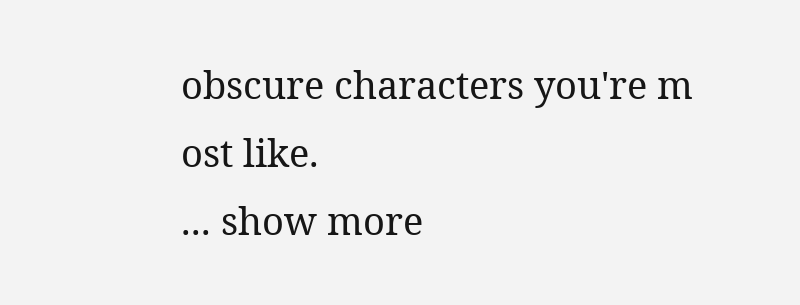obscure characters you're m
ost like.
... show more